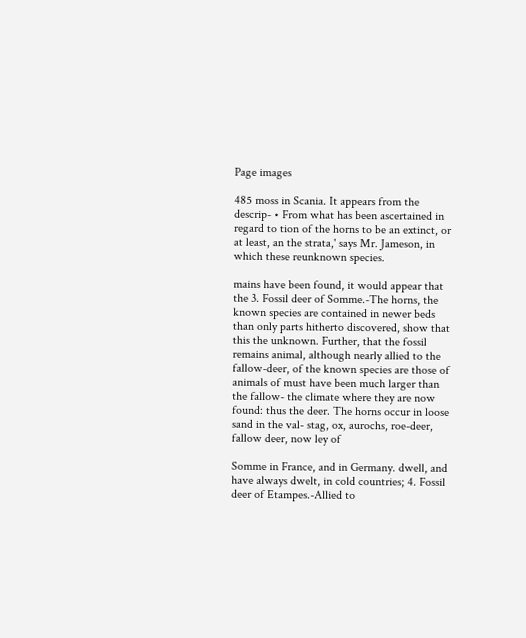Page images

485 moss in Scania. It appears from the descrip- • From what has been ascertained in regard to tion of the horns to be an extinct, or at least, an the strata,' says Mr. Jameson, in which these reunknown species.

mains have been found, it would appear that the 3. Fossil deer of Somme.-The horns, the known species are contained in newer beds than only parts hitherto discovered, show that this the unknown. Further, that the fossil remains animal, although nearly allied to the fallow-deer, of the known species are those of animals of must have been much larger than the fallow- the climate where they are now found: thus the deer. The horns occur in loose sand in the val- stag, ox, aurochs, roe-deer, fallow deer, now ley of

Somme in France, and in Germany. dwell, and have always dwelt, in cold countries; 4. Fossil deer of Etampes.-Allied to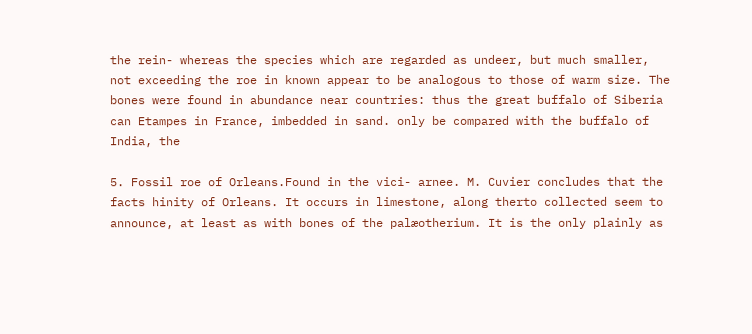the rein- whereas the species which are regarded as undeer, but much smaller, not exceeding the roe in known appear to be analogous to those of warm size. The bones were found in abundance near countries: thus the great buffalo of Siberia can Etampes in France, imbedded in sand. only be compared with the buffalo of India, the

5. Fossil roe of Orleans.Found in the vici- arnee. M. Cuvier concludes that the facts hinity of Orleans. It occurs in limestone, along therto collected seem to announce, at least as with bones of the palæotherium. It is the only plainly as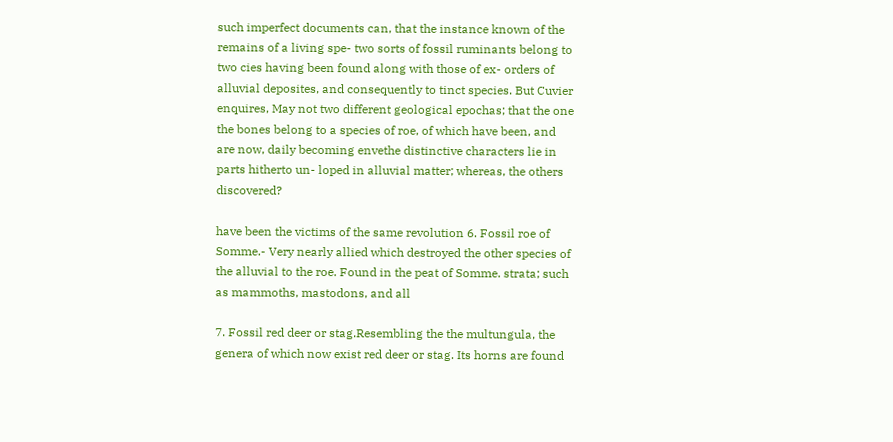such imperfect documents can, that the instance known of the remains of a living spe- two sorts of fossil ruminants belong to two cies having been found along with those of ex- orders of alluvial deposites, and consequently to tinct species. But Cuvier enquires, May not two different geological epochas; that the one the bones belong to a species of roe, of which have been, and are now, daily becoming envethe distinctive characters lie in parts hitherto un- loped in alluvial matter; whereas, the others discovered?

have been the victims of the same revolution 6. Fossil roe of Somme.- Very nearly allied which destroyed the other species of the alluvial to the roe. Found in the peat of Somme. strata; such as mammoths, mastodons, and all

7. Fossil red deer or stag.Resembling the the multungula, the genera of which now exist red deer or stag. Its horns are found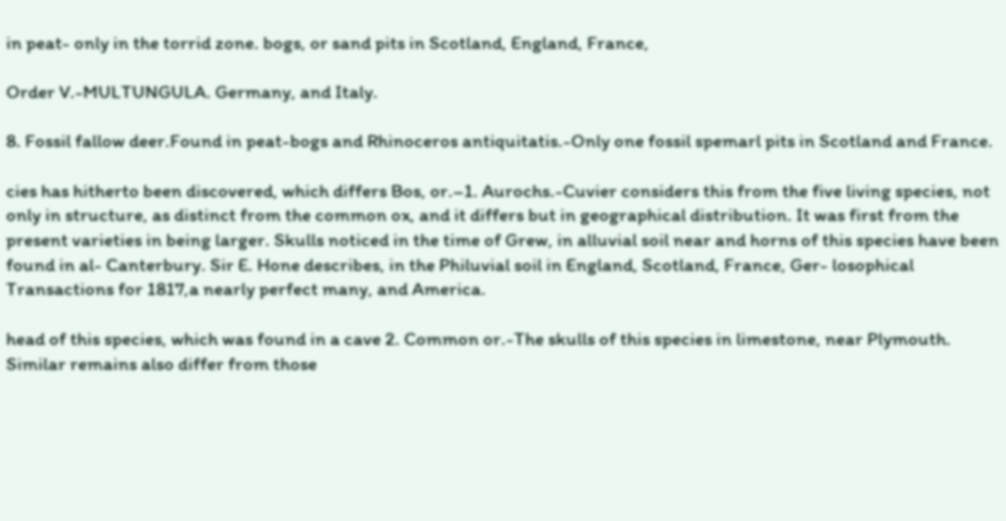in peat- only in the torrid zone. bogs, or sand pits in Scotland, England, France,

Order V.-MULTUNGULA. Germany, and Italy.

8. Fossil fallow deer.Found in peat-bogs and Rhinoceros antiquitatis.-Only one fossil spemarl pits in Scotland and France.

cies has hitherto been discovered, which differs Bos, or.–1. Aurochs.-Cuvier considers this from the five living species, not only in structure, as distinct from the common ox, and it differs but in geographical distribution. It was first from the present varieties in being larger. Skulls noticed in the time of Grew, in alluvial soil near and horns of this species have been found in al- Canterbury. Sir E. Hone describes, in the Philuvial soil in England, Scotland, France, Ger- losophical Transactions for 1817,a nearly perfect many, and America.

head of this species, which was found in a cave 2. Common or.-The skulls of this species in limestone, near Plymouth. Similar remains also differ from those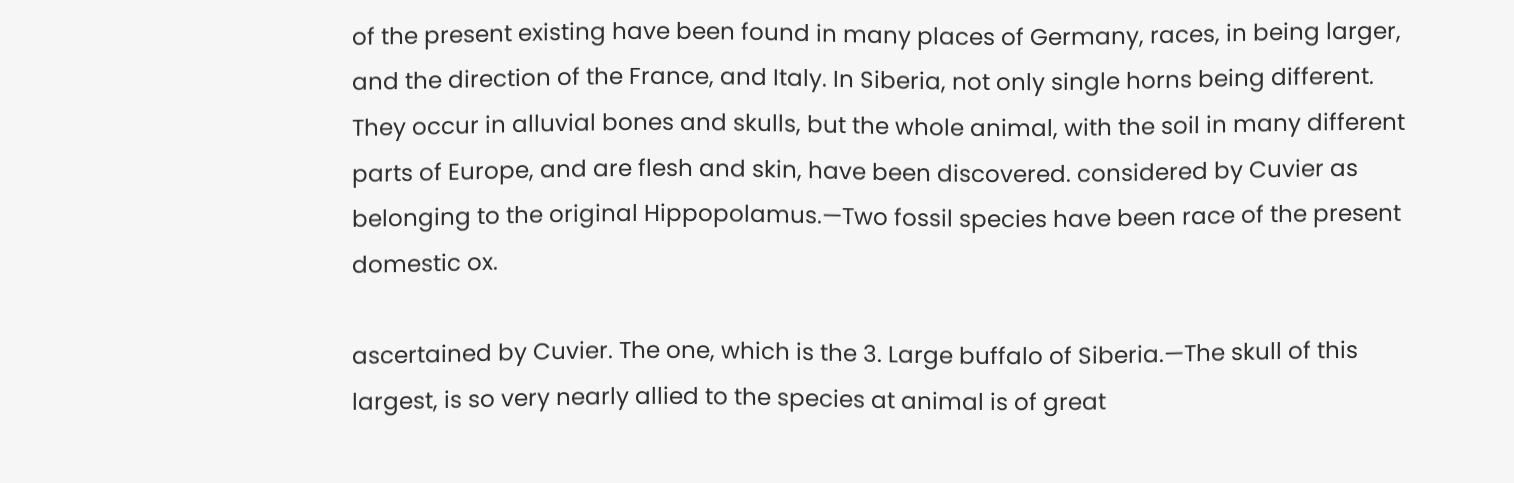of the present existing have been found in many places of Germany, races, in being larger, and the direction of the France, and Italy. In Siberia, not only single horns being different. They occur in alluvial bones and skulls, but the whole animal, with the soil in many different parts of Europe, and are flesh and skin, have been discovered. considered by Cuvier as belonging to the original Hippopolamus.—Two fossil species have been race of the present domestic ox.

ascertained by Cuvier. The one, which is the 3. Large buffalo of Siberia.—The skull of this largest, is so very nearly allied to the species at animal is of great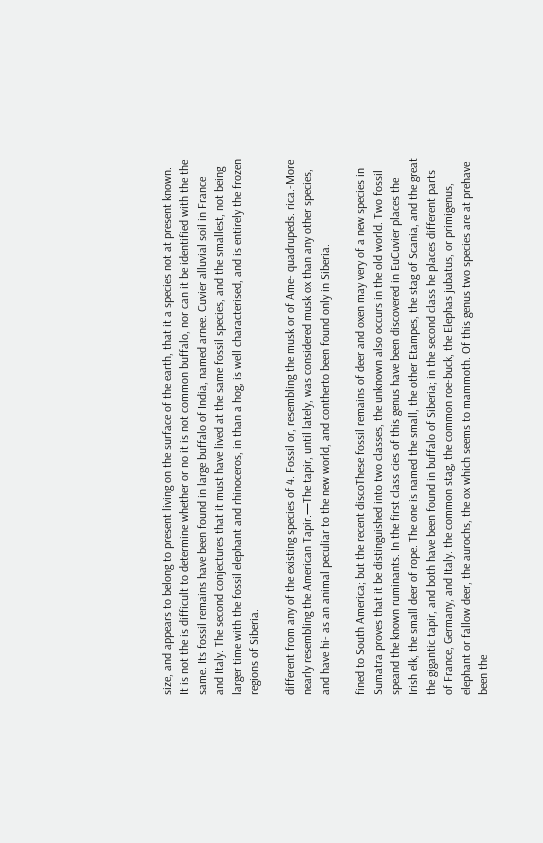size, and appears to belong to present living on the surface of the earth, that it a species not at present known. It is not the is difficult to determine whether or no it is not common buffalo, nor can it be identified with the the same. Its fossil remains have been found in large buffalo of India, named arnee. Cuvier alluvial soil in France and Italy. The second conjectures that it must have lived at the same fossil species, and the smallest, not being larger time with the fossil elephant and rhinoceros, in than a hog, is well characterised, and is entirely the frozen regions of Siberia.

different from any of the existing species of 4. Fossil or, resembling the musk or of Ame- quadrupeds. rica.-More nearly resembling the American Tapir.—The tapir, until lately, was considered musk ox than any other species, and have hi- as an animal peculiar to the new world, and contherto been found only in Siberia.

fined to South America; but the recent discoThese fossil remains of deer and oxen may very of a new species in Sumatra proves that it be distinguished into two classes, the unknown also occurs in the old world. Two fossil speand the known ruminants. In the first class cies of this genus have been discovered in EuCuvier places the Irish elk, the small deer of rope. The one is named the small, the other Etampes, the stag of Scania, and the great the gigantic tapir, and both have been found in buffalo of Siberia; in the second class he places different parts of France, Germany, and Italy. the common stag, the common roe-buck, the Elephas jubatus, or primigenus, elephant or fallow deer, the aurochs, the ox which seems to mammoth. Of this genus two species are at prehave been the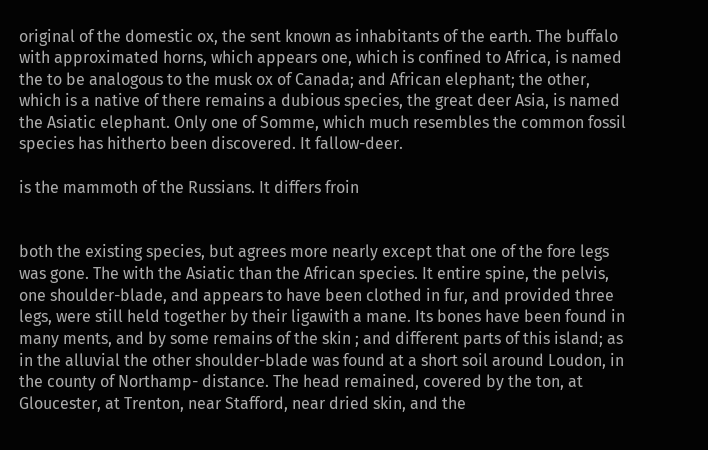original of the domestic ox, the sent known as inhabitants of the earth. The buffalo with approximated horns, which appears one, which is confined to Africa, is named the to be analogous to the musk ox of Canada; and African elephant; the other, which is a native of there remains a dubious species, the great deer Asia, is named the Asiatic elephant. Only one of Somme, which much resembles the common fossil species has hitherto been discovered. It fallow-deer.

is the mammoth of the Russians. It differs froin


both the existing species, but agrees more nearly except that one of the fore legs was gone. The with the Asiatic than the African species. It entire spine, the pelvis, one shoulder-blade, and appears to have been clothed in fur, and provided three legs, were still held together by their ligawith a mane. Its bones have been found in many ments, and by some remains of the skin ; and different parts of this island; as in the alluvial the other shoulder-blade was found at a short soil around Loudon, in the county of Northamp- distance. The head remained, covered by the ton, at Gloucester, at Trenton, near Stafford, near dried skin, and the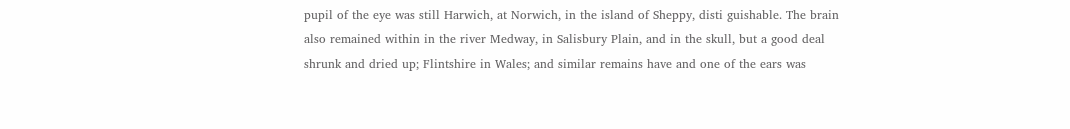pupil of the eye was still Harwich, at Norwich, in the island of Sheppy, disti guishable. The brain also remained within in the river Medway, in Salisbury Plain, and in the skull, but a good deal shrunk and dried up; Flintshire in Wales; and similar remains have and one of the ears was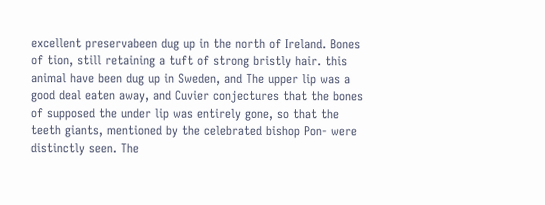excellent preservabeen dug up in the north of Ireland. Bones of tion, still retaining a tuft of strong bristly hair. this animal have been dug up in Sweden, and The upper lip was a good deal eaten away, and Cuvier conjectures that the bones of supposed the under lip was entirely gone, so that the teeth giants, mentioned by the celebrated bishop Pon- were distinctly seen. The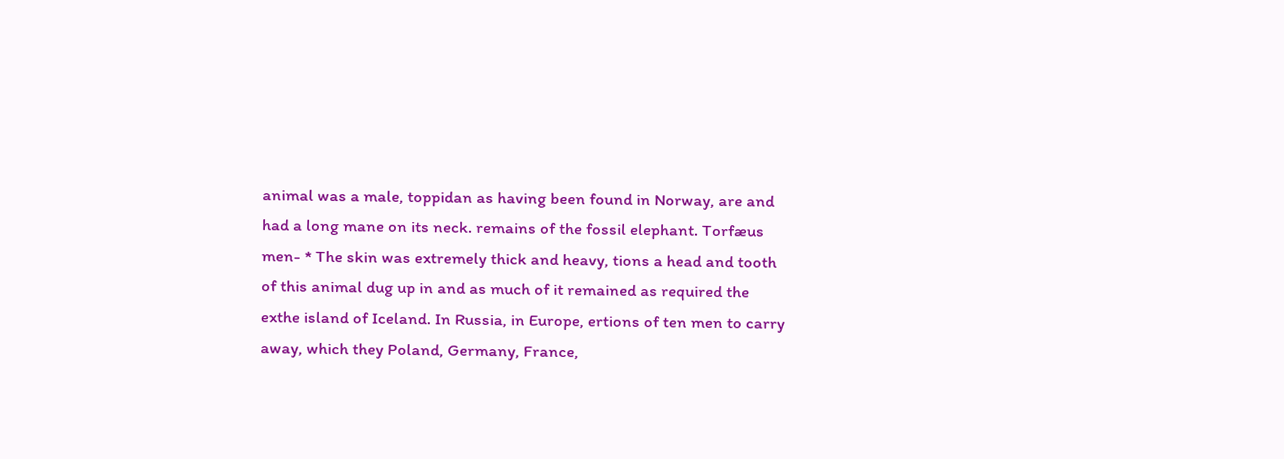animal was a male, toppidan as having been found in Norway, are and had a long mane on its neck. remains of the fossil elephant. Torfæus men- * The skin was extremely thick and heavy, tions a head and tooth of this animal dug up in and as much of it remained as required the exthe island of Iceland. In Russia, in Europe, ertions of ten men to carry away, which they Poland, Germany, France,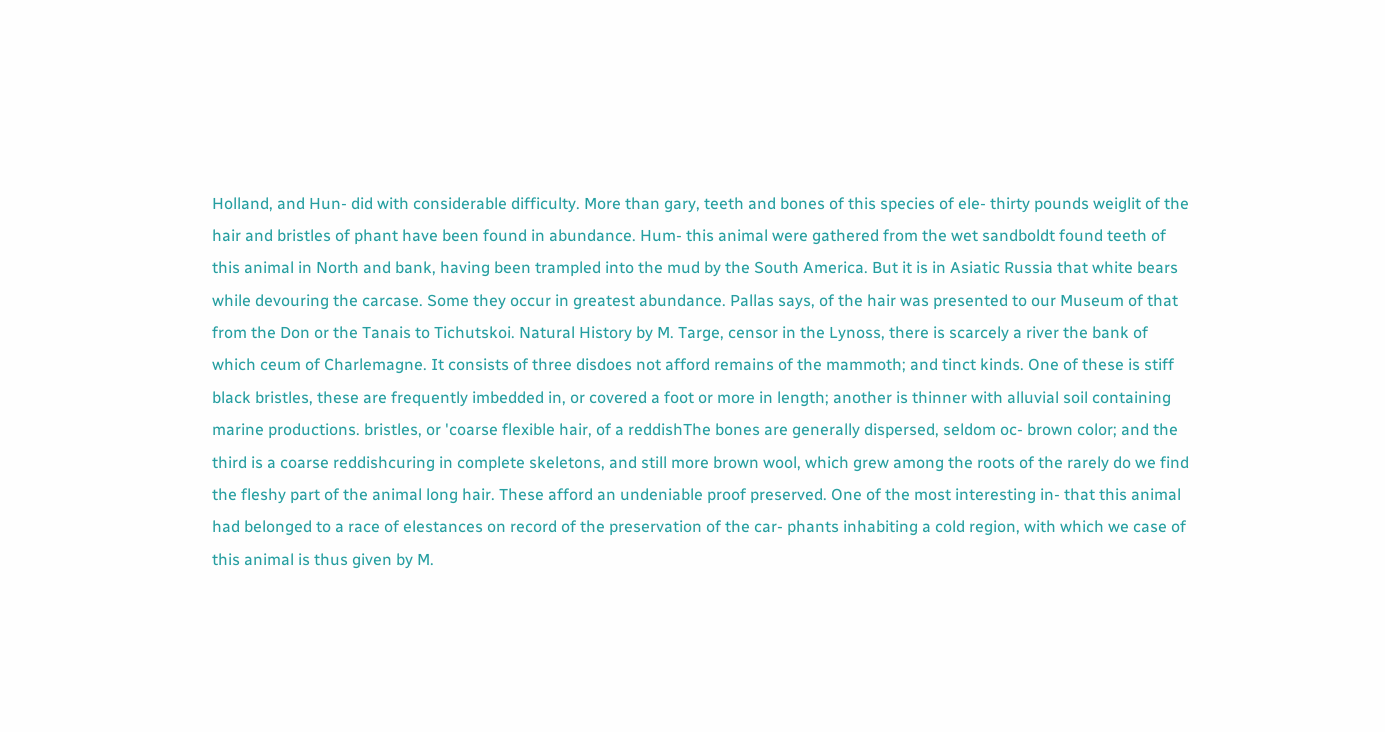Holland, and Hun- did with considerable difficulty. More than gary, teeth and bones of this species of ele- thirty pounds weiglit of the hair and bristles of phant have been found in abundance. Hum- this animal were gathered from the wet sandboldt found teeth of this animal in North and bank, having been trampled into the mud by the South America. But it is in Asiatic Russia that white bears while devouring the carcase. Some they occur in greatest abundance. Pallas says, of the hair was presented to our Museum of that from the Don or the Tanais to Tichutskoi. Natural History by M. Targe, censor in the Lynoss, there is scarcely a river the bank of which ceum of Charlemagne. It consists of three disdoes not afford remains of the mammoth; and tinct kinds. One of these is stiff black bristles, these are frequently imbedded in, or covered a foot or more in length; another is thinner with alluvial soil containing marine productions. bristles, or 'coarse flexible hair, of a reddishThe bones are generally dispersed, seldom oc- brown color; and the third is a coarse reddishcuring in complete skeletons, and still more brown wool, which grew among the roots of the rarely do we find the fleshy part of the animal long hair. These afford an undeniable proof preserved. One of the most interesting in- that this animal had belonged to a race of elestances on record of the preservation of the car- phants inhabiting a cold region, with which we case of this animal is thus given by M.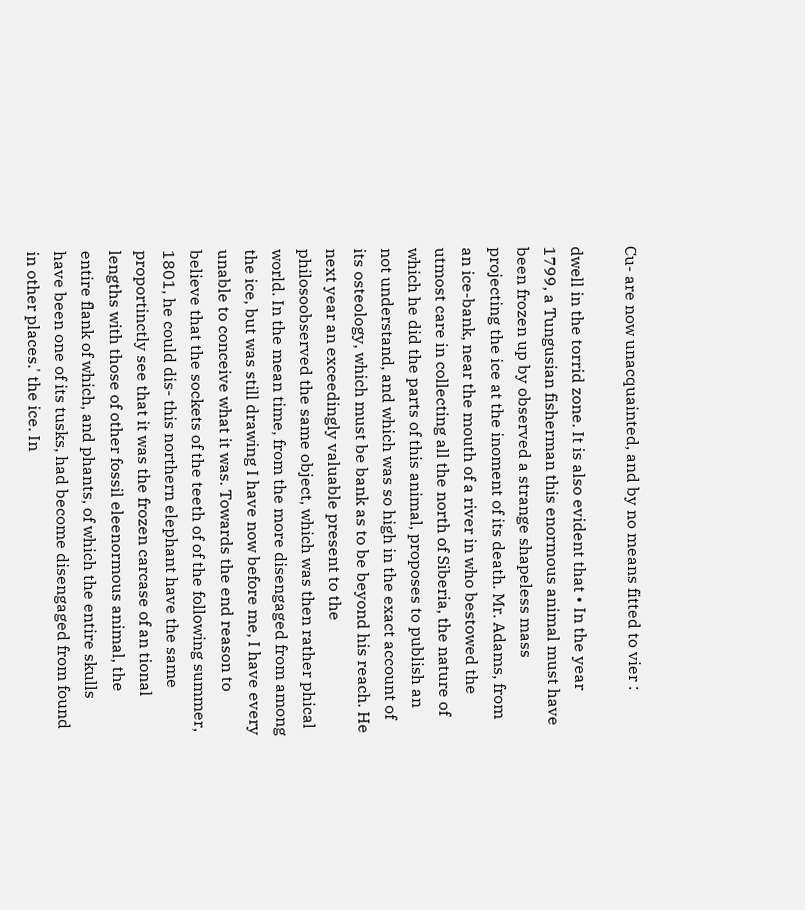Cu- are now unacquainted, and by no means fitted to vier :

dwell in the torrid zone. It is also evident that • In the year 1799, a Tungusian fisherman this enormous animal must have been frozen up by observed a strange shapeless mass projecting the ice at the inoment of its death. Mr. Adams, from an ice-bank, near the mouth of a river in who bestowed the utmost care in collecting all the north of Siberia, the nature of which he did the parts of this animal, proposes to publish an not understand, and which was so high in the exact account of its osteology, which must be bank as to be beyond his reach. He next year an exceedingly valuable present to the philosoobserved the same object, which was then rather phical world. In the mean time, from the more disengaged from among the ice, but was still drawing I have now before me, I have every unable to conceive what it was. Towards the end reason to believe that the sockets of the teeth of of the following summer, 1801, he could dis- this northern elephant have the same proportinctly see that it was the frozen carcase of an tional lengths with those of other fossil eleenormous animal, the entire flank of which, and phants, of which the entire skulls have been one of its tusks, had become disengaged from found in other places.' the ice. In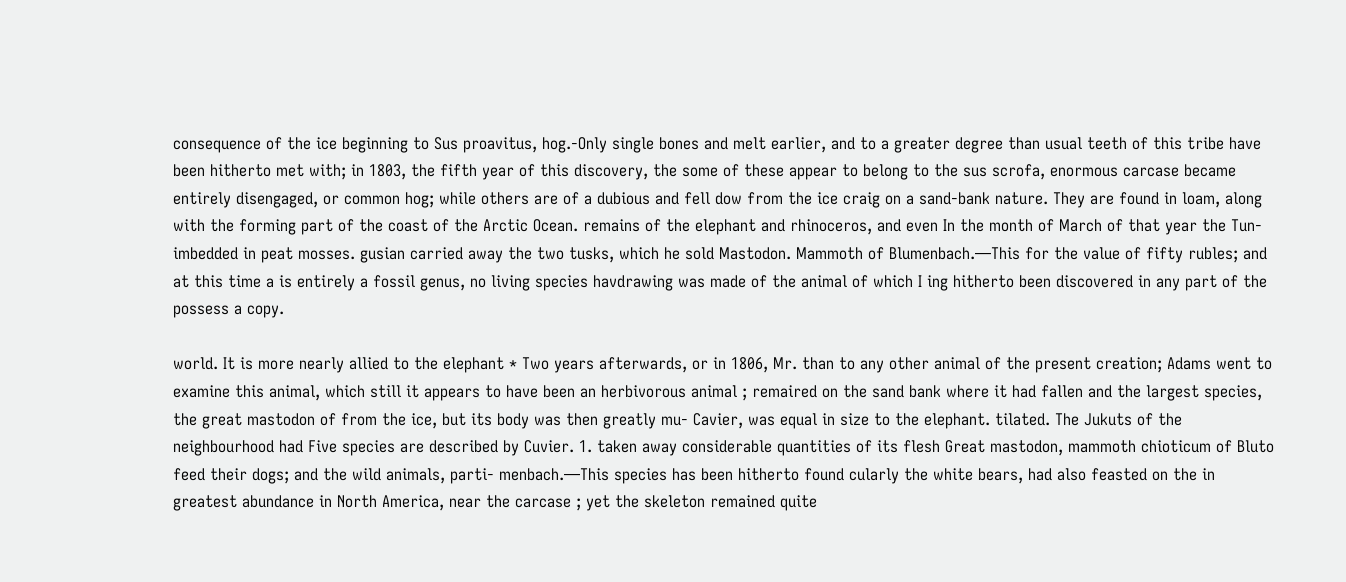consequence of the ice beginning to Sus proavitus, hog.-Only single bones and melt earlier, and to a greater degree than usual teeth of this tribe have been hitherto met with; in 1803, the fifth year of this discovery, the some of these appear to belong to the sus scrofa, enormous carcase became entirely disengaged, or common hog; while others are of a dubious and fell dow from the ice craig on a sand-bank nature. They are found in loam, along with the forming part of the coast of the Arctic Ocean. remains of the elephant and rhinoceros, and even In the month of March of that year the Tun- imbedded in peat mosses. gusian carried away the two tusks, which he sold Mastodon. Mammoth of Blumenbach.—This for the value of fifty rubles; and at this time a is entirely a fossil genus, no living species havdrawing was made of the animal of which I ing hitherto been discovered in any part of the possess a copy.

world. It is more nearly allied to the elephant * Two years afterwards, or in 1806, Mr. than to any other animal of the present creation; Adams went to examine this animal, which still it appears to have been an herbivorous animal ; remaired on the sand bank where it had fallen and the largest species, the great mastodon of from the ice, but its body was then greatly mu- Cavier, was equal in size to the elephant. tilated. The Jukuts of the neighbourhood had Five species are described by Cuvier. 1. taken away considerable quantities of its flesh Great mastodon, mammoth chioticum of Bluto feed their dogs; and the wild animals, parti- menbach.—This species has been hitherto found cularly the white bears, had also feasted on the in greatest abundance in North America, near the carcase ; yet the skeleton remained quite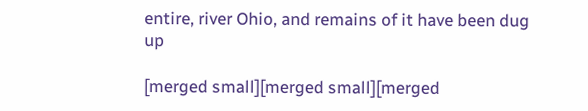entire, river Ohio, and remains of it have been dug up

[merged small][merged small][merged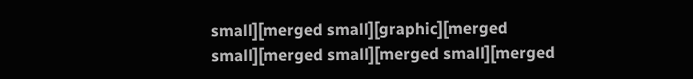small][merged small][graphic][merged small][merged small][merged small][merged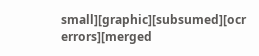small][graphic][subsumed][ocr errors][merged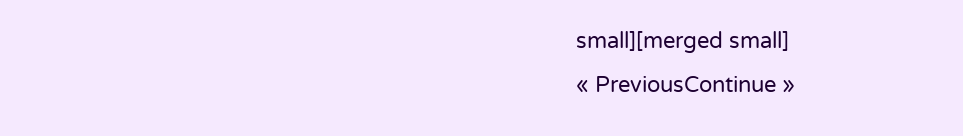small][merged small]
« PreviousContinue »